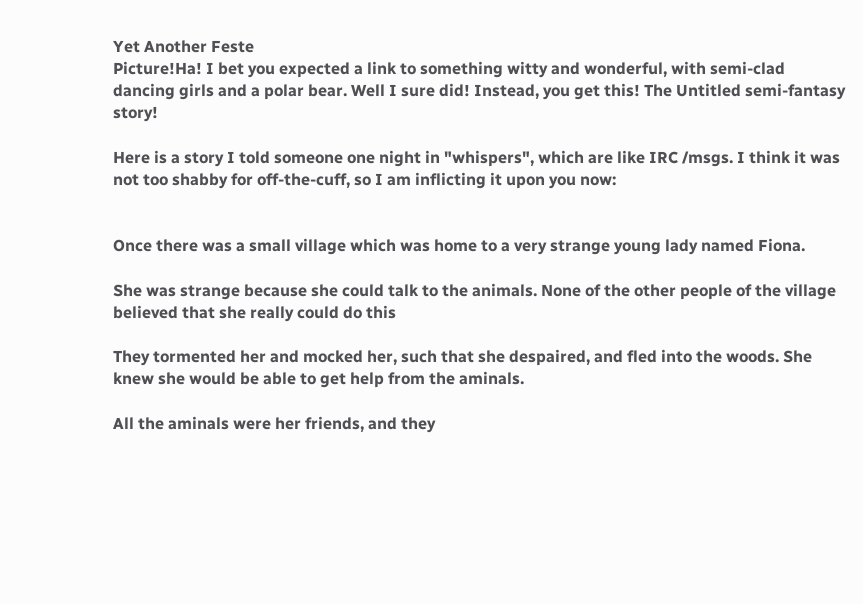Yet Another Feste
Picture!Ha! I bet you expected a link to something witty and wonderful, with semi-clad dancing girls and a polar bear. Well I sure did! Instead, you get this! The Untitled semi-fantasy story!

Here is a story I told someone one night in "whispers", which are like IRC /msgs. I think it was not too shabby for off-the-cuff, so I am inflicting it upon you now:


Once there was a small village which was home to a very strange young lady named Fiona.

She was strange because she could talk to the animals. None of the other people of the village believed that she really could do this

They tormented her and mocked her, such that she despaired, and fled into the woods. She knew she would be able to get help from the aminals.

All the aminals were her friends, and they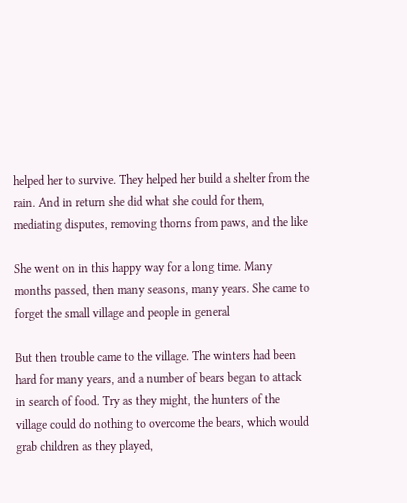helped her to survive. They helped her build a shelter from the rain. And in return she did what she could for them, mediating disputes, removing thorns from paws, and the like

She went on in this happy way for a long time. Many months passed, then many seasons, many years. She came to forget the small village and people in general

But then trouble came to the village. The winters had been hard for many years, and a number of bears began to attack in search of food. Try as they might, the hunters of the village could do nothing to overcome the bears, which would grab children as they played,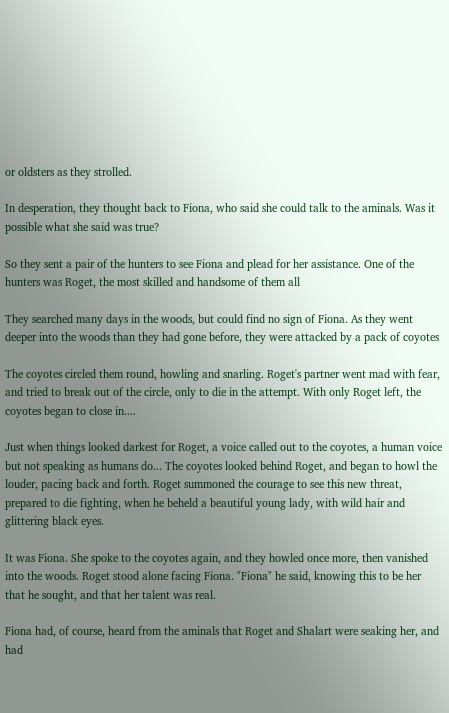or oldsters as they strolled.

In desperation, they thought back to Fiona, who said she could talk to the aminals. Was it possible what she said was true?

So they sent a pair of the hunters to see Fiona and plead for her assistance. One of the hunters was Roget, the most skilled and handsome of them all

They searched many days in the woods, but could find no sign of Fiona. As they went deeper into the woods than they had gone before, they were attacked by a pack of coyotes

The coyotes circled them round, howling and snarling. Roget's partner went mad with fear, and tried to break out of the circle, only to die in the attempt. With only Roget left, the coyotes began to close in....

Just when things looked darkest for Roget, a voice called out to the coyotes, a human voice but not speaking as humans do... The coyotes looked behind Roget, and began to howl the louder, pacing back and forth. Roget summoned the courage to see this new threat, prepared to die fighting, when he beheld a beautiful young lady, with wild hair and glittering black eyes.

It was Fiona. She spoke to the coyotes again, and they howled once more, then vanished into the woods. Roget stood alone facing Fiona. "Fiona" he said, knowing this to be her that he sought, and that her talent was real.

Fiona had, of course, heard from the aminals that Roget and Shalart were seaking her, and had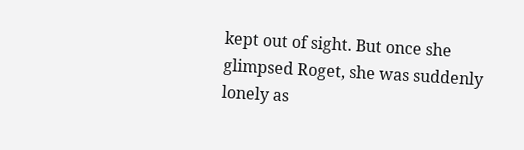kept out of sight. But once she glimpsed Roget, she was suddenly lonely as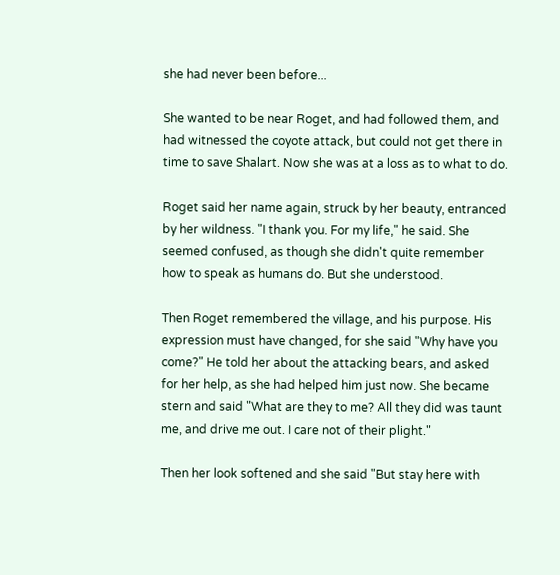she had never been before...

She wanted to be near Roget, and had followed them, and had witnessed the coyote attack, but could not get there in time to save Shalart. Now she was at a loss as to what to do.

Roget said her name again, struck by her beauty, entranced by her wildness. "I thank you. For my life," he said. She seemed confused, as though she didn't quite remember how to speak as humans do. But she understood.

Then Roget remembered the village, and his purpose. His expression must have changed, for she said "Why have you come?" He told her about the attacking bears, and asked for her help, as she had helped him just now. She became stern and said "What are they to me? All they did was taunt me, and drive me out. I care not of their plight."

Then her look softened and she said "But stay here with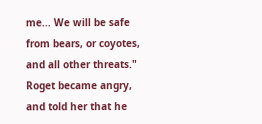me... We will be safe from bears, or coyotes, and all other threats." Roget became angry, and told her that he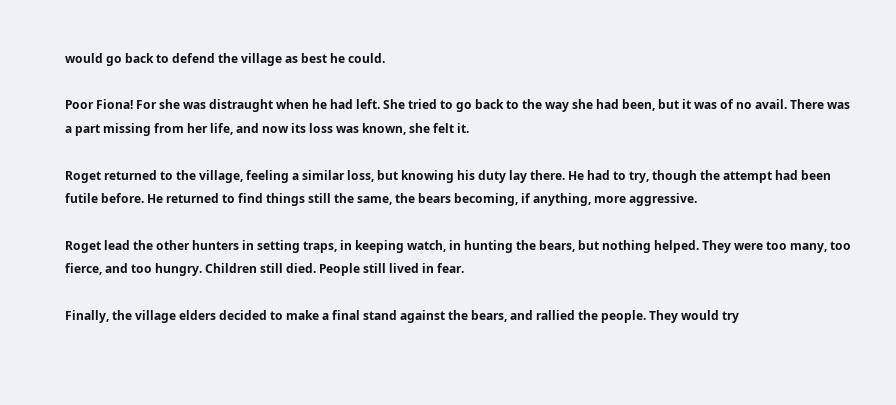would go back to defend the village as best he could.

Poor Fiona! For she was distraught when he had left. She tried to go back to the way she had been, but it was of no avail. There was a part missing from her life, and now its loss was known, she felt it.

Roget returned to the village, feeling a similar loss, but knowing his duty lay there. He had to try, though the attempt had been futile before. He returned to find things still the same, the bears becoming, if anything, more aggressive.

Roget lead the other hunters in setting traps, in keeping watch, in hunting the bears, but nothing helped. They were too many, too fierce, and too hungry. Children still died. People still lived in fear.

Finally, the village elders decided to make a final stand against the bears, and rallied the people. They would try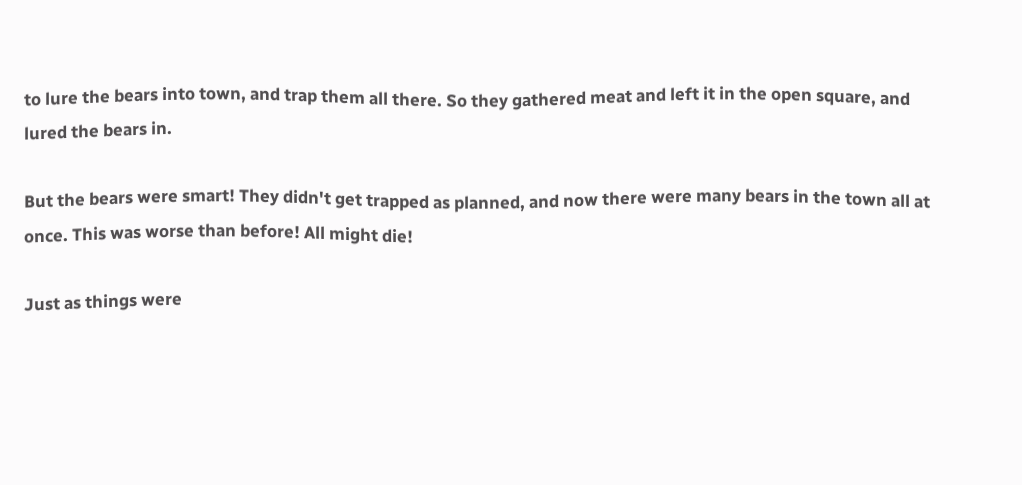to lure the bears into town, and trap them all there. So they gathered meat and left it in the open square, and lured the bears in.

But the bears were smart! They didn't get trapped as planned, and now there were many bears in the town all at once. This was worse than before! All might die!

Just as things were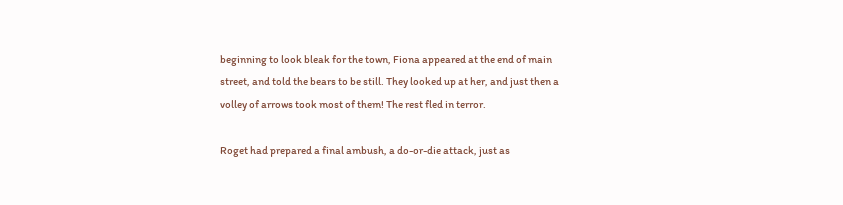beginning to look bleak for the town, Fiona appeared at the end of main street, and told the bears to be still. They looked up at her, and just then a volley of arrows took most of them! The rest fled in terror.

Roget had prepared a final ambush, a do-or-die attack, just as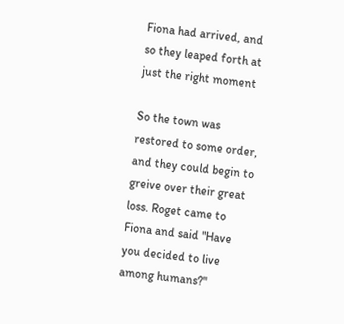Fiona had arrived, and so they leaped forth at just the right moment

So the town was restored to some order, and they could begin to greive over their great loss. Roget came to Fiona and said "Have you decided to live among humans?"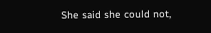She said she could not,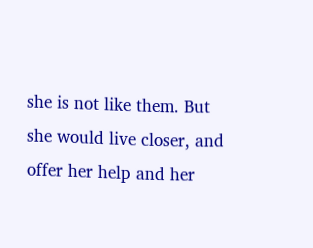she is not like them. But she would live closer, and offer her help and her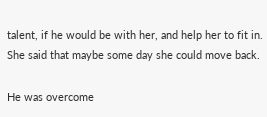talent, if he would be with her, and help her to fit in. She said that maybe some day she could move back.

He was overcome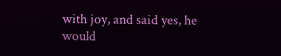with joy, and said yes, he would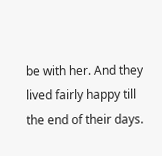be with her. And they lived fairly happy till the end of their days.